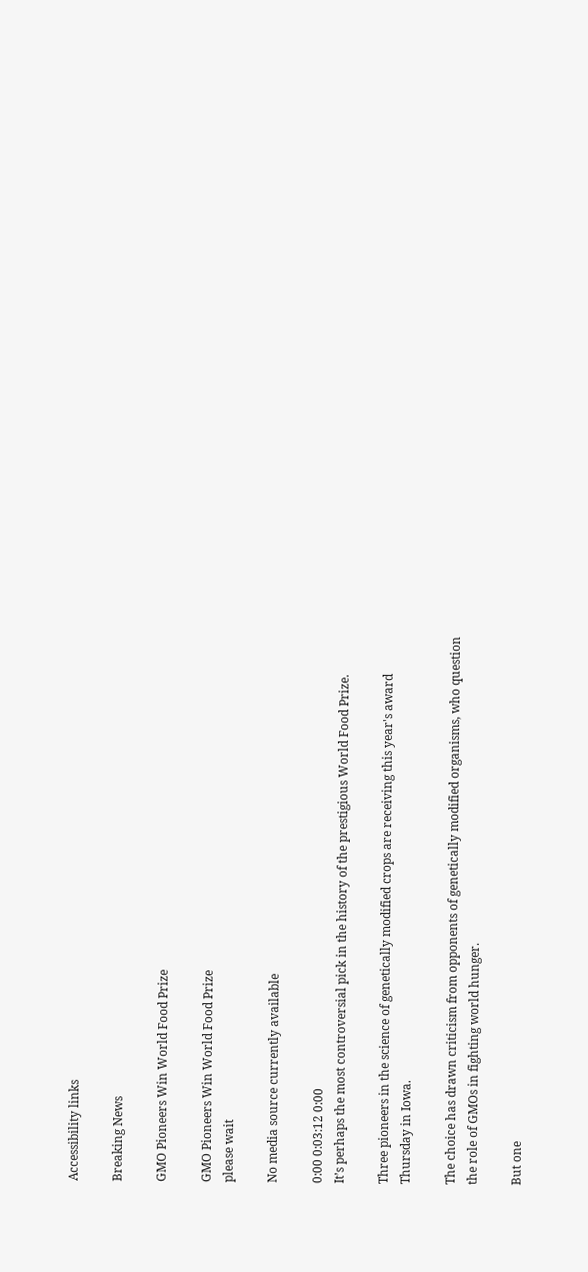Accessibility links

Breaking News

GMO Pioneers Win World Food Prize

GMO Pioneers Win World Food Prize
please wait

No media source currently available

0:00 0:03:12 0:00
It’s perhaps the most controversial pick in the history of the prestigious World Food Prize.

Three pioneers in the science of genetically modified crops are receiving this year's award Thursday in Iowa.

The choice has drawn criticism from opponents of genetically modified organisms, who question the role of GMOs in fighting world hunger.

But one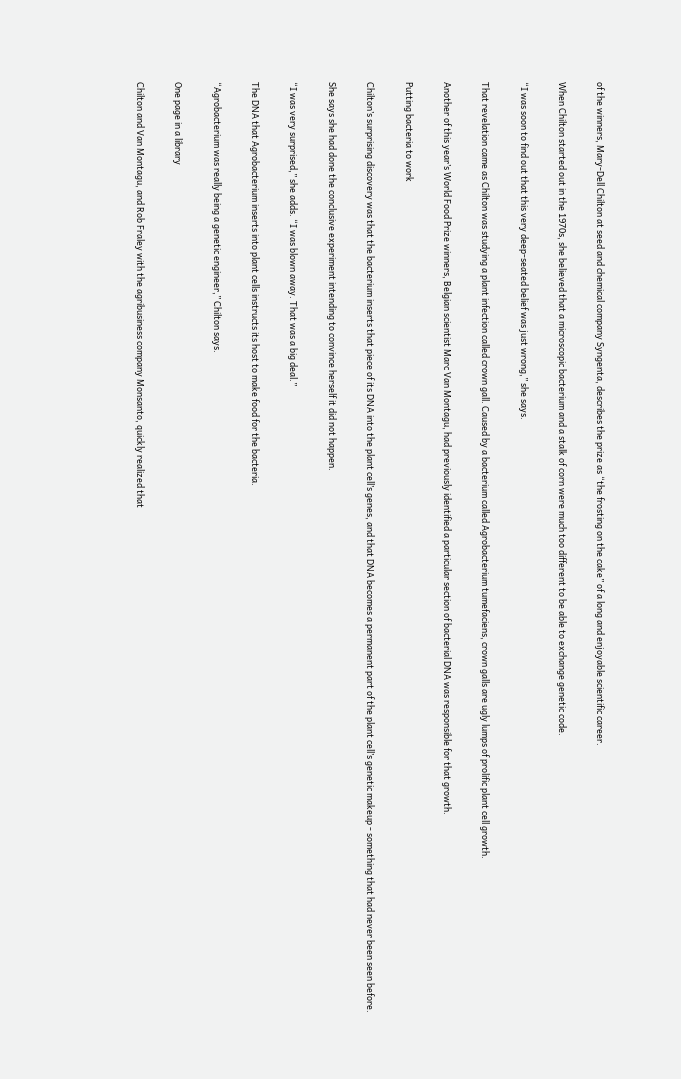of the winners, Mary-Dell Chilton at seed and chemical company Syngenta, describes the prize as “the frosting on the cake” of a long and enjoyable scientific career.

When Chilton started out in the 1970s, she believed that a microscopic bacterium and a stalk of corn were much too different to be able to exchange genetic code.

“I was soon to find out that this very deep-seated belief was just wrong,” she says.

That revelation came as Chilton was studying a plant infection called crown gall. Caused by a bacterium called Agrobacterium tumefaciens, crown galls are ugly lumps of prolific plant cell growth.

Another of this year’s World Food Prize winners, Belgian scientist Marc Van Montagu, had previously identified a particular section of bacterial DNA was responsible for that growth.

Putting bacteria to work

Chilton’s surprising discovery was that the bacterium inserts that piece of its DNA into the plant cell’s genes, and that DNA becomes a permanent part of the plant cell’s genetic makeup - something that had never been seen before.

She says she had done the conclusive experiment intending to convince herself it did not happen.

“I was very surprised,” she adds. “I was blown away. That was a big deal.”

The DNA that Agrobacterium inserts into plant cells instructs its host to make food for the bacteria.

“Agrobacterium was really being a genetic engineer,” Chilton says.

One page in a library

Chilton and Van Montagu, and Rob Fraley with the agribusiness company Monsanto, quickly realized that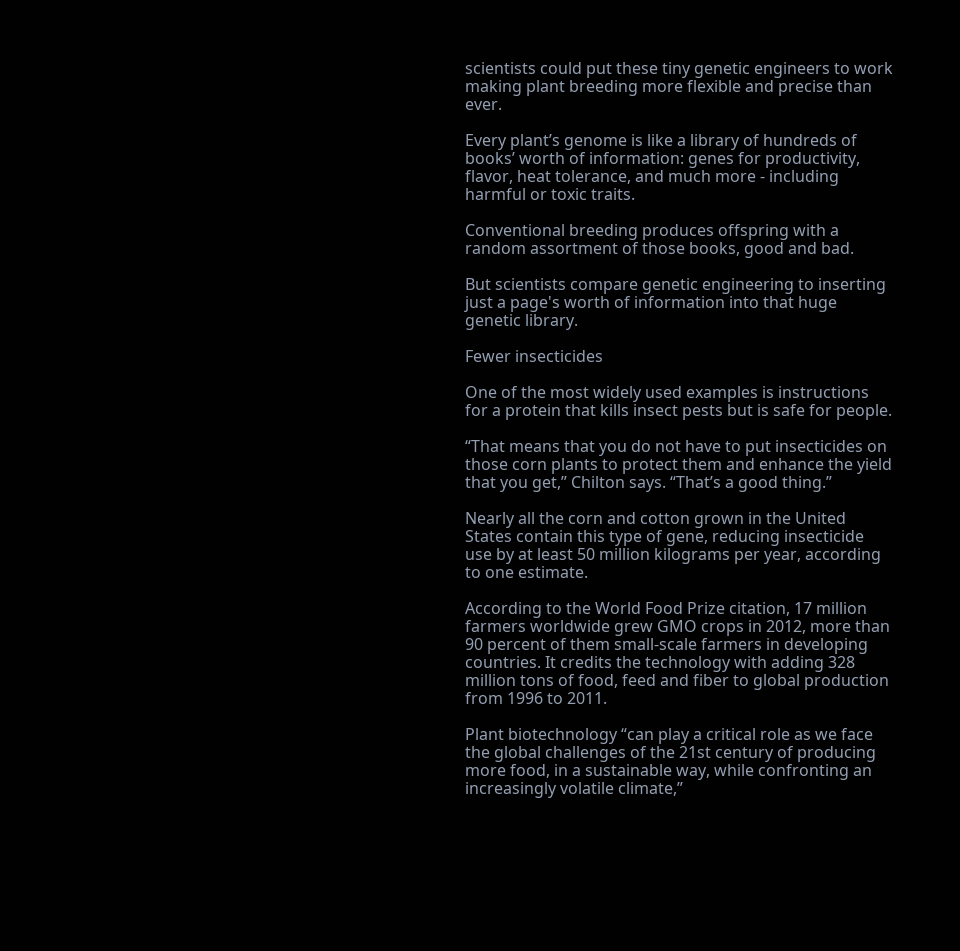scientists could put these tiny genetic engineers to work making plant breeding more flexible and precise than ever.

Every plant’s genome is like a library of hundreds of books’ worth of information: genes for productivity, flavor, heat tolerance, and much more - including harmful or toxic traits.

Conventional breeding produces offspring with a random assortment of those books, good and bad.

But scientists compare genetic engineering to inserting just a page's worth of information into that huge genetic library.

Fewer insecticides

One of the most widely used examples is instructions for a protein that kills insect pests but is safe for people.

“That means that you do not have to put insecticides on those corn plants to protect them and enhance the yield that you get,” Chilton says. “That’s a good thing.”

Nearly all the corn and cotton grown in the United States contain this type of gene, reducing insecticide use by at least 50 million kilograms per year, according to one estimate.

According to the World Food Prize citation, 17 million farmers worldwide grew GMO crops in 2012, more than 90 percent of them small-scale farmers in developing countries. It credits the technology with adding 328 million tons of food, feed and fiber to global production from 1996 to 2011.

Plant biotechnology “can play a critical role as we face the global challenges of the 21st century of producing more food, in a sustainable way, while confronting an increasingly volatile climate,”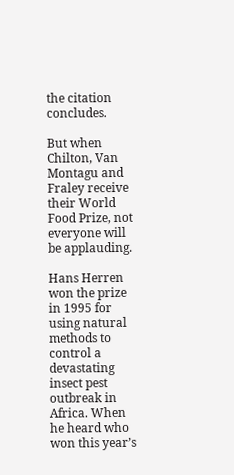the citation concludes.

But when Chilton, Van Montagu and Fraley receive their World Food Prize, not everyone will be applauding.

Hans Herren won the prize in 1995 for using natural methods to control a devastating insect pest outbreak in Africa. When he heard who won this year’s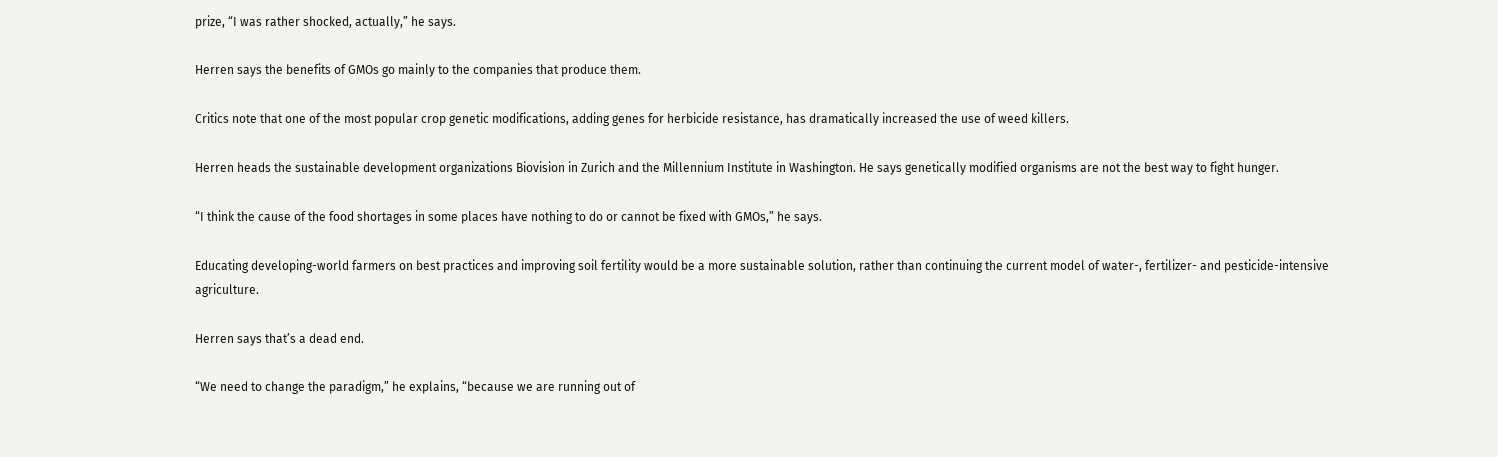prize, “I was rather shocked, actually,” he says.

Herren says the benefits of GMOs go mainly to the companies that produce them.

Critics note that one of the most popular crop genetic modifications, adding genes for herbicide resistance, has dramatically increased the use of weed killers.

Herren heads the sustainable development organizations Biovision in Zurich and the Millennium Institute in Washington. He says genetically modified organisms are not the best way to fight hunger.

“I think the cause of the food shortages in some places have nothing to do or cannot be fixed with GMOs,” he says.

Educating developing-world farmers on best practices and improving soil fertility would be a more sustainable solution, rather than continuing the current model of water-, fertilizer- and pesticide-intensive agriculture.

Herren says that’s a dead end.

“We need to change the paradigm,” he explains, “because we are running out of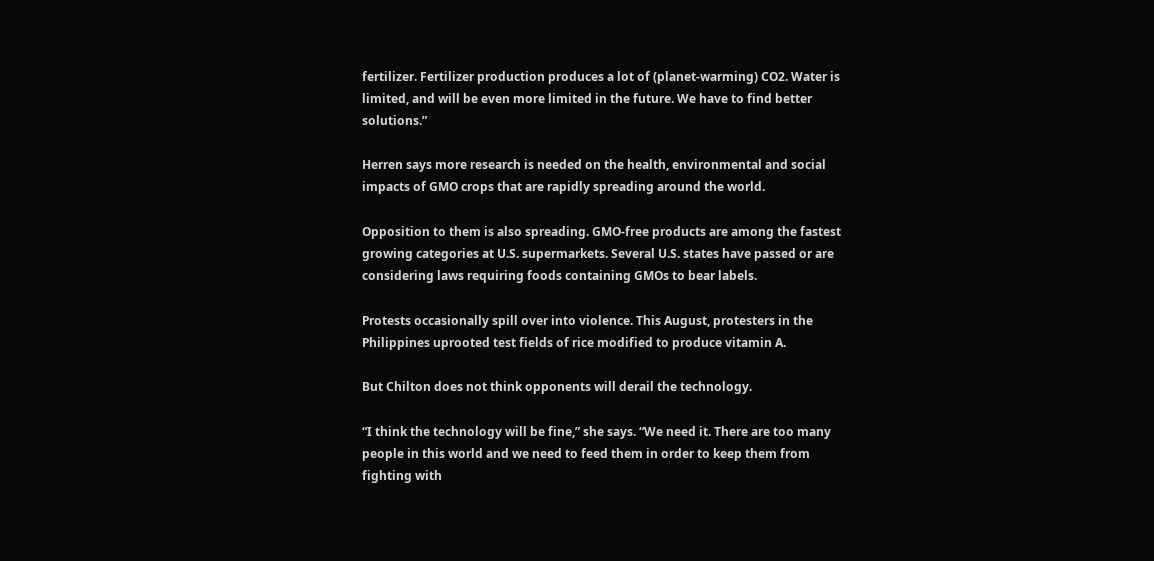fertilizer. Fertilizer production produces a lot of (planet-warming) CO2. Water is limited, and will be even more limited in the future. We have to find better solutions.”

Herren says more research is needed on the health, environmental and social impacts of GMO crops that are rapidly spreading around the world.

Opposition to them is also spreading. GMO-free products are among the fastest growing categories at U.S. supermarkets. Several U.S. states have passed or are considering laws requiring foods containing GMOs to bear labels.

Protests occasionally spill over into violence. This August, protesters in the Philippines uprooted test fields of rice modified to produce vitamin A.

But Chilton does not think opponents will derail the technology.

“I think the technology will be fine,” she says. “We need it. There are too many people in this world and we need to feed them in order to keep them from fighting with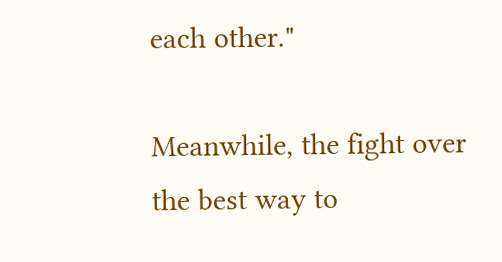each other."

Meanwhile, the fight over the best way to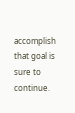accomplish that goal is sure to continue.